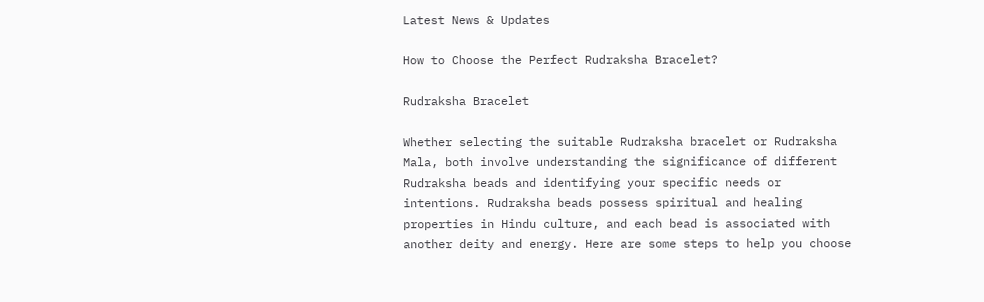Latest News & Updates

How to Choose the Perfect Rudraksha Bracelet?

Rudraksha Bracelet

Whether selecting the suitable Rudraksha bracelet or Rudraksha Mala, both involve understanding the significance of different Rudraksha beads and identifying your specific needs or intentions. Rudraksha beads possess spiritual and healing properties in Hindu culture, and each bead is associated with another deity and energy. Here are some steps to help you choose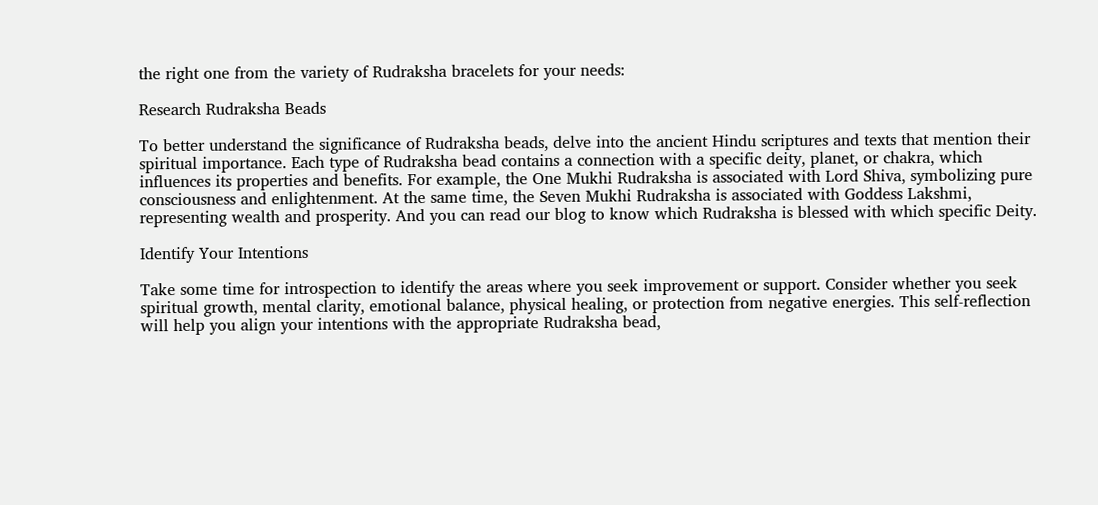the right one from the variety of Rudraksha bracelets for your needs:

Research Rudraksha Beads

To better understand the significance of Rudraksha beads, delve into the ancient Hindu scriptures and texts that mention their spiritual importance. Each type of Rudraksha bead contains a connection with a specific deity, planet, or chakra, which influences its properties and benefits. For example, the One Mukhi Rudraksha is associated with Lord Shiva, symbolizing pure consciousness and enlightenment. At the same time, the Seven Mukhi Rudraksha is associated with Goddess Lakshmi, representing wealth and prosperity. And you can read our blog to know which Rudraksha is blessed with which specific Deity.

Identify Your Intentions

Take some time for introspection to identify the areas where you seek improvement or support. Consider whether you seek spiritual growth, mental clarity, emotional balance, physical healing, or protection from negative energies. This self-reflection will help you align your intentions with the appropriate Rudraksha bead,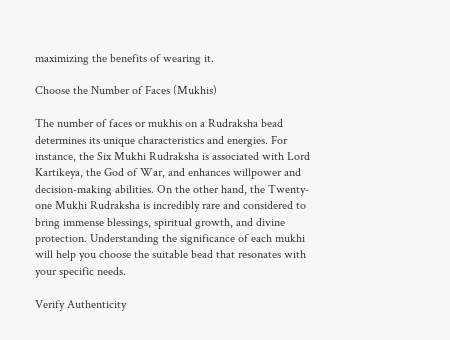maximizing the benefits of wearing it.

Choose the Number of Faces (Mukhis)

The number of faces or mukhis on a Rudraksha bead determines its unique characteristics and energies. For instance, the Six Mukhi Rudraksha is associated with Lord Kartikeya, the God of War, and enhances willpower and decision-making abilities. On the other hand, the Twenty-one Mukhi Rudraksha is incredibly rare and considered to bring immense blessings, spiritual growth, and divine protection. Understanding the significance of each mukhi will help you choose the suitable bead that resonates with your specific needs.

Verify Authenticity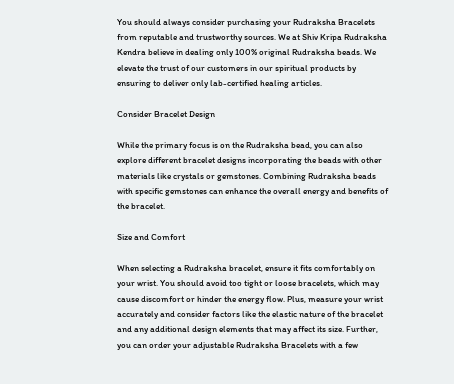You should always consider purchasing your Rudraksha Bracelets from reputable and trustworthy sources. We at Shiv Kripa Rudraksha Kendra believe in dealing only 100% original Rudraksha beads. We elevate the trust of our customers in our spiritual products by ensuring to deliver only lab-certified healing articles.

Consider Bracelet Design

While the primary focus is on the Rudraksha bead, you can also explore different bracelet designs incorporating the beads with other materials like crystals or gemstones. Combining Rudraksha beads with specific gemstones can enhance the overall energy and benefits of the bracelet.

Size and Comfort

When selecting a Rudraksha bracelet, ensure it fits comfortably on your wrist. You should avoid too tight or loose bracelets, which may cause discomfort or hinder the energy flow. Plus, measure your wrist accurately and consider factors like the elastic nature of the bracelet and any additional design elements that may affect its size. Further, you can order your adjustable Rudraksha Bracelets with a few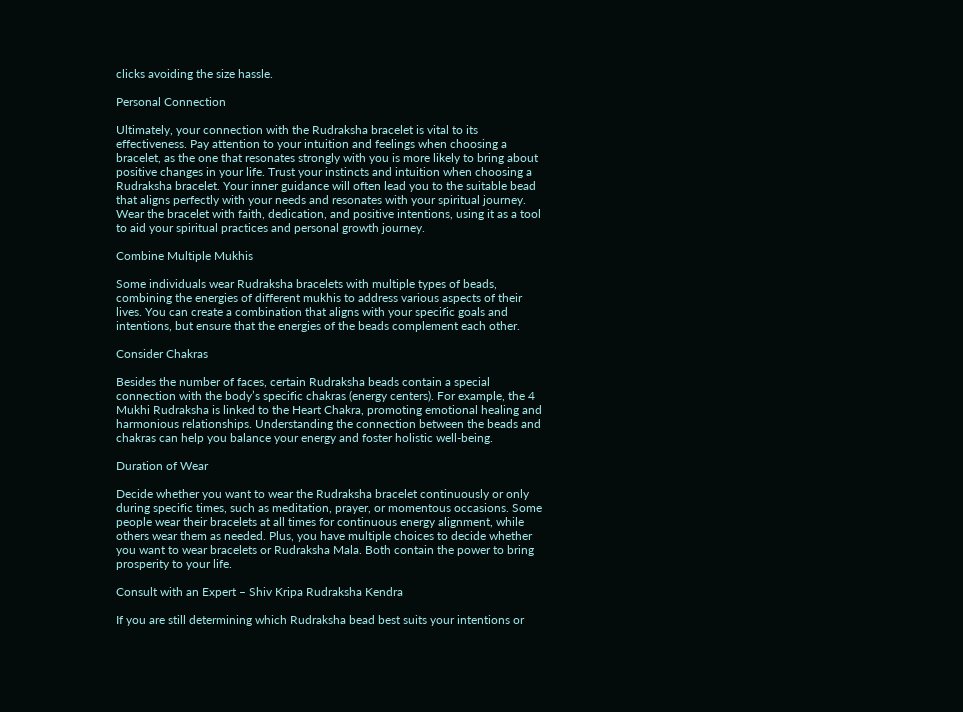clicks avoiding the size hassle.

Personal Connection

Ultimately, your connection with the Rudraksha bracelet is vital to its effectiveness. Pay attention to your intuition and feelings when choosing a bracelet, as the one that resonates strongly with you is more likely to bring about positive changes in your life. Trust your instincts and intuition when choosing a Rudraksha bracelet. Your inner guidance will often lead you to the suitable bead that aligns perfectly with your needs and resonates with your spiritual journey. Wear the bracelet with faith, dedication, and positive intentions, using it as a tool to aid your spiritual practices and personal growth journey.

Combine Multiple Mukhis

Some individuals wear Rudraksha bracelets with multiple types of beads, combining the energies of different mukhis to address various aspects of their lives. You can create a combination that aligns with your specific goals and intentions, but ensure that the energies of the beads complement each other.

Consider Chakras

Besides the number of faces, certain Rudraksha beads contain a special connection with the body’s specific chakras (energy centers). For example, the 4 Mukhi Rudraksha is linked to the Heart Chakra, promoting emotional healing and harmonious relationships. Understanding the connection between the beads and chakras can help you balance your energy and foster holistic well-being.

Duration of Wear

Decide whether you want to wear the Rudraksha bracelet continuously or only during specific times, such as meditation, prayer, or momentous occasions. Some people wear their bracelets at all times for continuous energy alignment, while others wear them as needed. Plus, you have multiple choices to decide whether you want to wear bracelets or Rudraksha Mala. Both contain the power to bring prosperity to your life.

Consult with an Expert – Shiv Kripa Rudraksha Kendra

If you are still determining which Rudraksha bead best suits your intentions or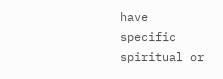have specific spiritual or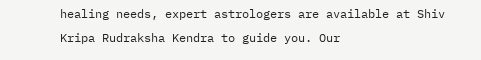healing needs, expert astrologers are available at Shiv Kripa Rudraksha Kendra to guide you. Our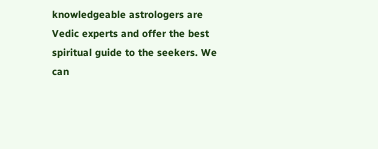knowledgeable astrologers are Vedic experts and offer the best spiritual guide to the seekers. We can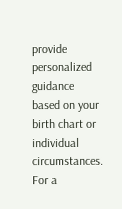provide personalized guidance based on your birth chart or individual circumstances. For a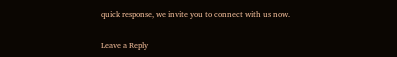quick response, we invite you to connect with us now.

Leave a Reply